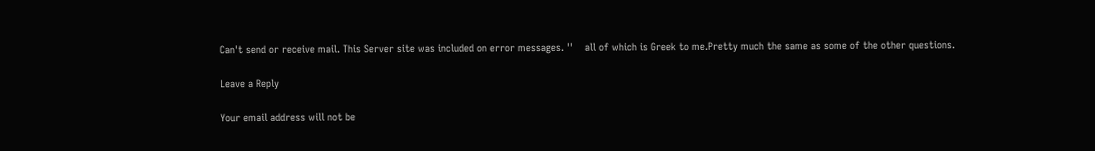Can't send or receive mail. This Server site was included on error messages. ''    all of which is Greek to me.Pretty much the same as some of the other questions.

Leave a Reply

Your email address will not be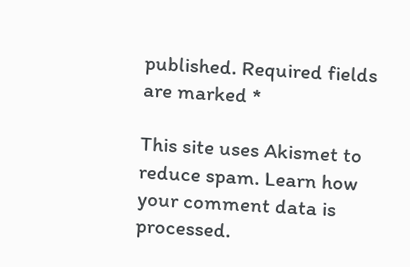published. Required fields are marked *

This site uses Akismet to reduce spam. Learn how your comment data is processed.